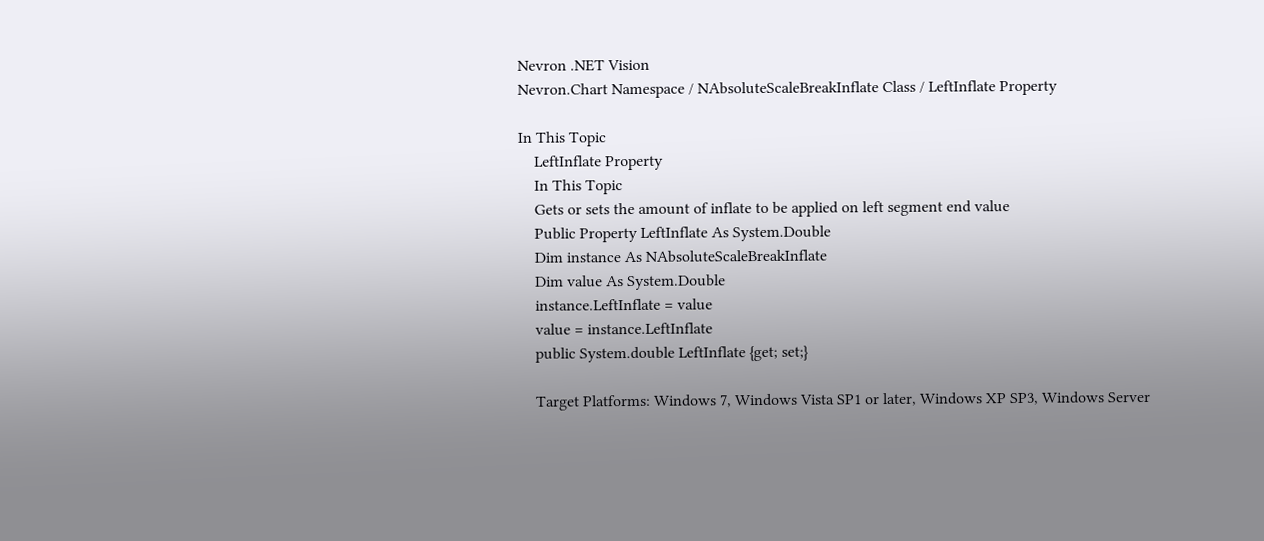Nevron .NET Vision
Nevron.Chart Namespace / NAbsoluteScaleBreakInflate Class / LeftInflate Property

In This Topic
    LeftInflate Property
    In This Topic
    Gets or sets the amount of inflate to be applied on left segment end value
    Public Property LeftInflate As System.Double
    Dim instance As NAbsoluteScaleBreakInflate
    Dim value As System.Double
    instance.LeftInflate = value
    value = instance.LeftInflate
    public System.double LeftInflate {get; set;}

    Target Platforms: Windows 7, Windows Vista SP1 or later, Windows XP SP3, Windows Server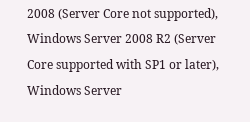2008 (Server Core not supported), Windows Server 2008 R2 (Server Core supported with SP1 or later), Windows Server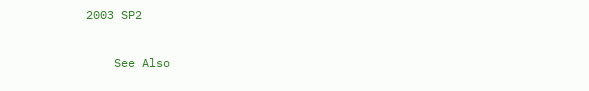2003 SP2

    See Also